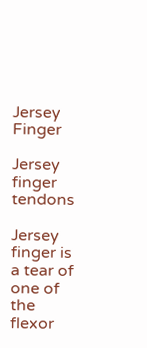Jersey Finger

Jersey finger tendons

Jersey finger is a tear of one of the flexor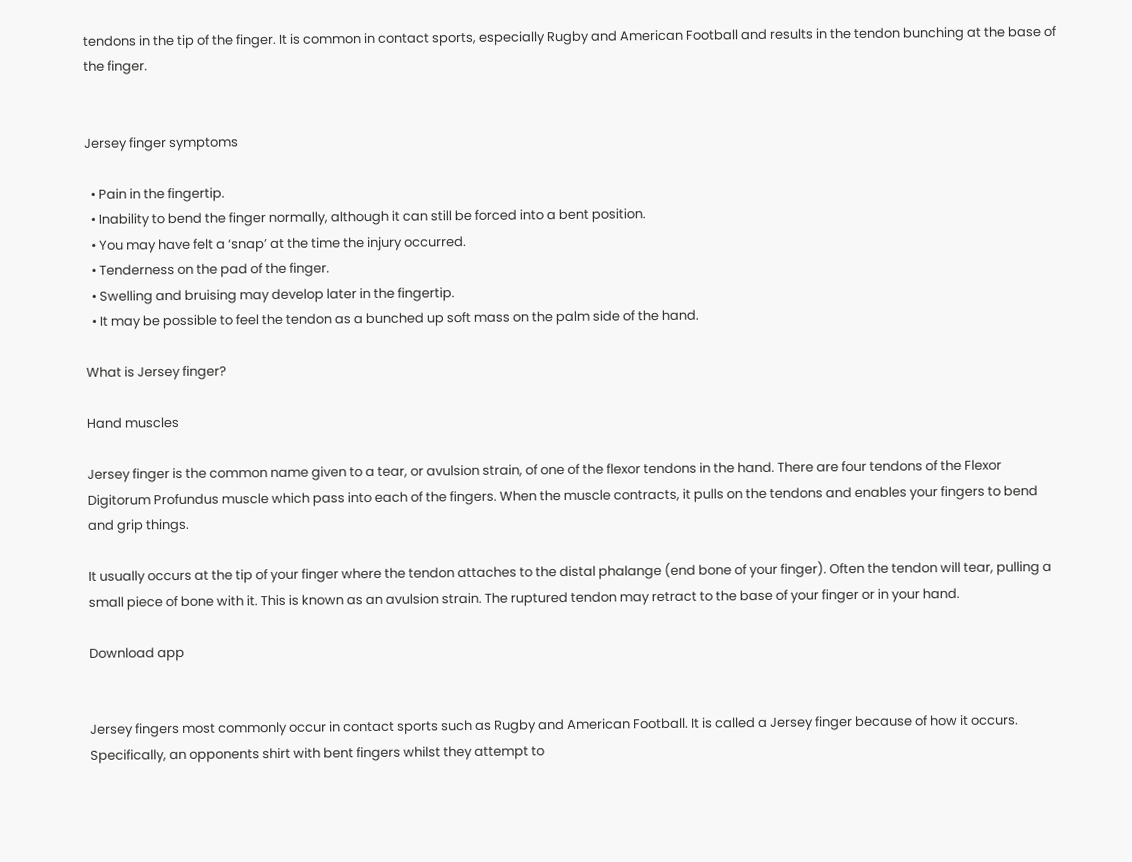tendons in the tip of the finger. It is common in contact sports, especially Rugby and American Football and results in the tendon bunching at the base of the finger.


Jersey finger symptoms

  • Pain in the fingertip.
  • Inability to bend the finger normally, although it can still be forced into a bent position.
  • You may have felt a ‘snap’ at the time the injury occurred.
  • Tenderness on the pad of the finger.
  • Swelling and bruising may develop later in the fingertip.
  • It may be possible to feel the tendon as a bunched up soft mass on the palm side of the hand.

What is Jersey finger?

Hand muscles

Jersey finger is the common name given to a tear, or avulsion strain, of one of the flexor tendons in the hand. There are four tendons of the Flexor Digitorum Profundus muscle which pass into each of the fingers. When the muscle contracts, it pulls on the tendons and enables your fingers to bend and grip things.

It usually occurs at the tip of your finger where the tendon attaches to the distal phalange (end bone of your finger). Often the tendon will tear, pulling a small piece of bone with it. This is known as an avulsion strain. The ruptured tendon may retract to the base of your finger or in your hand.

Download app


Jersey fingers most commonly occur in contact sports such as Rugby and American Football. It is called a Jersey finger because of how it occurs. Specifically, an opponents shirt with bent fingers whilst they attempt to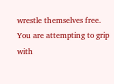wrestle themselves free. You are attempting to grip with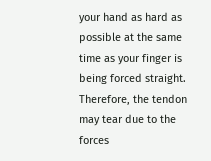your hand as hard as possible at the same time as your finger is being forced straight. Therefore, the tendon may tear due to the forces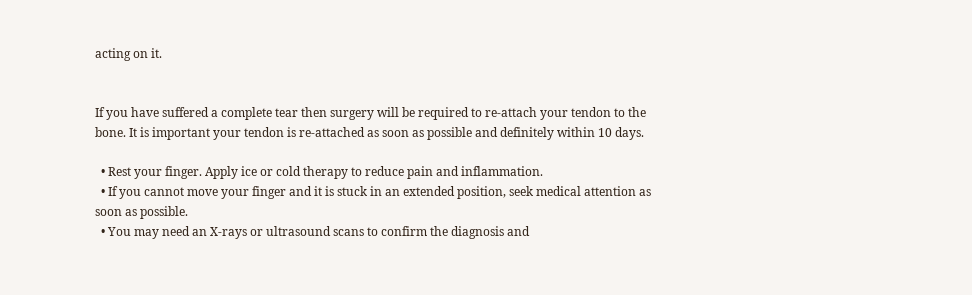acting on it.


If you have suffered a complete tear then surgery will be required to re-attach your tendon to the bone. It is important your tendon is re-attached as soon as possible and definitely within 10 days.

  • Rest your finger. Apply ice or cold therapy to reduce pain and inflammation.
  • If you cannot move your finger and it is stuck in an extended position, seek medical attention as soon as possible.
  • You may need an X-rays or ultrasound scans to confirm the diagnosis and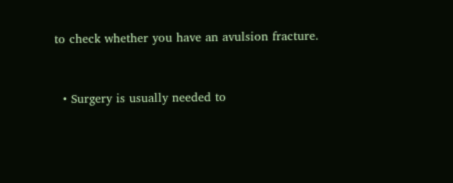to check whether you have an avulsion fracture.


  • Surgery is usually needed to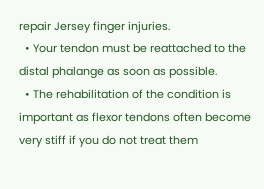repair Jersey finger injuries.
  • Your tendon must be reattached to the distal phalange as soon as possible.
  • The rehabilitation of the condition is important as flexor tendons often become very stiff if you do not treat them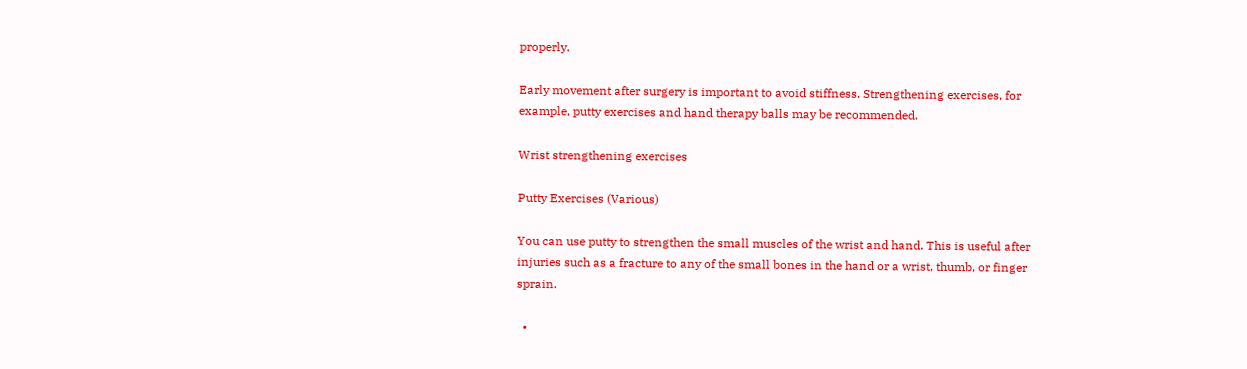properly.

Early movement after surgery is important to avoid stiffness. Strengthening exercises, for example, putty exercises and hand therapy balls may be recommended.

Wrist strengthening exercises

Putty Exercises (Various)

You can use putty to strengthen the small muscles of the wrist and hand. This is useful after injuries such as a fracture to any of the small bones in the hand or a wrist, thumb, or finger sprain.

  •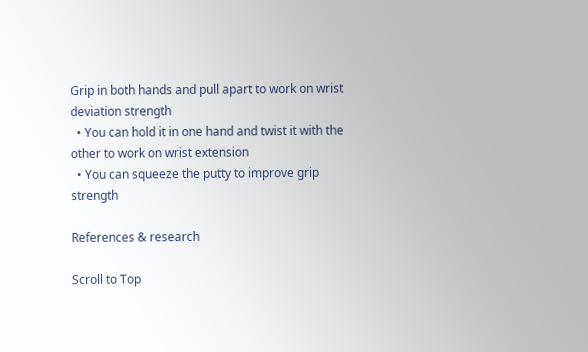Grip in both hands and pull apart to work on wrist deviation strength
  • You can hold it in one hand and twist it with the other to work on wrist extension
  • You can squeeze the putty to improve grip strength

References & research

Scroll to Top